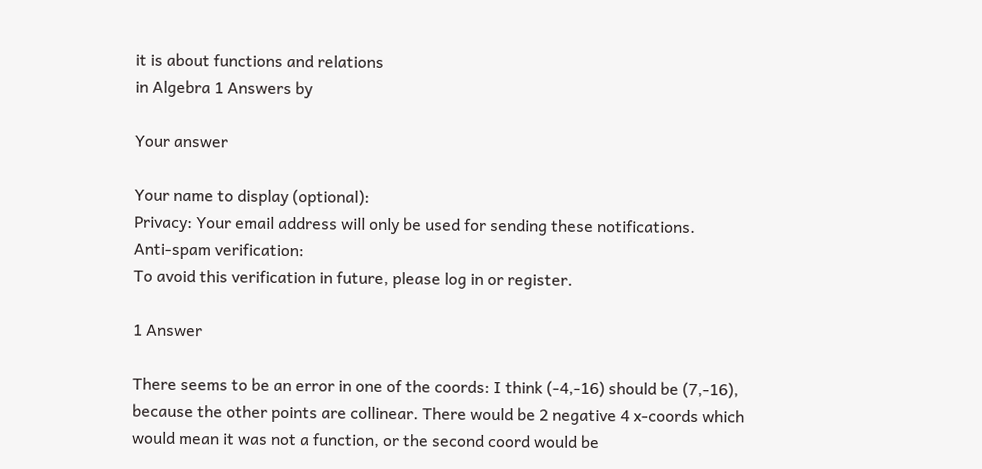it is about functions and relations
in Algebra 1 Answers by

Your answer

Your name to display (optional):
Privacy: Your email address will only be used for sending these notifications.
Anti-spam verification:
To avoid this verification in future, please log in or register.

1 Answer

There seems to be an error in one of the coords: I think (-4,-16) should be (7,-16), because the other points are collinear. There would be 2 negative 4 x-coords which would mean it was not a function, or the second coord would be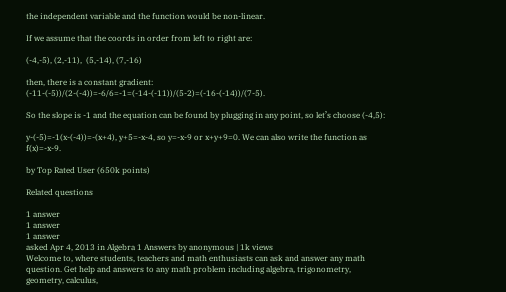the independent variable and the function would be non-linear.

If we assume that the coords in order from left to right are:

(-4,-5), (2,-11),  (5,-14), (7,-16)

then, there is a constant gradient: (-11-(-5))/(2-(-4))=-6/6=-1=(-14-(-11))/(5-2)=(-16-(-14))/(7-5).

So the slope is -1 and the equation can be found by plugging in any point, so let’s choose (-4,5):

y-(-5)=-1(x-(-4))=-(x+4), y+5=-x-4, so y=-x-9 or x+y+9=0. We can also write the function as f(x)=-x-9.

by Top Rated User (650k points)

Related questions

1 answer
1 answer
1 answer
asked Apr 4, 2013 in Algebra 1 Answers by anonymous | 1k views
Welcome to, where students, teachers and math enthusiasts can ask and answer any math question. Get help and answers to any math problem including algebra, trigonometry, geometry, calculus,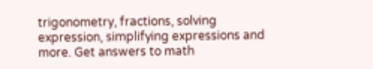trigonometry, fractions, solving expression, simplifying expressions and more. Get answers to math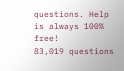questions. Help is always 100% free!
83,019 questions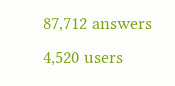87,712 answers
4,520 users